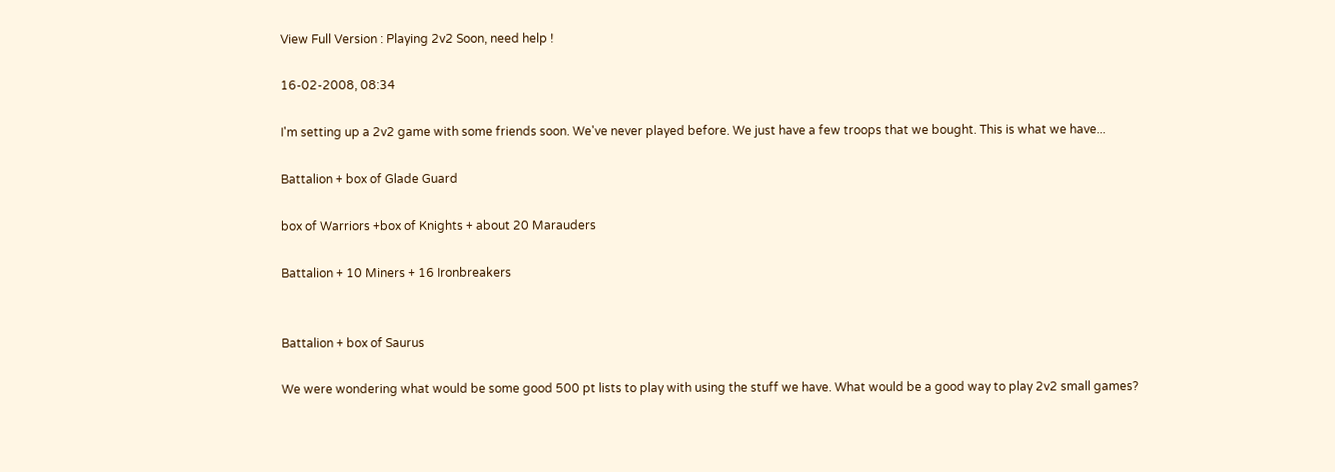View Full Version : Playing 2v2 Soon, need help !

16-02-2008, 08:34

I'm setting up a 2v2 game with some friends soon. We've never played before. We just have a few troops that we bought. This is what we have...

Battalion + box of Glade Guard

box of Warriors +box of Knights + about 20 Marauders

Battalion + 10 Miners + 16 Ironbreakers


Battalion + box of Saurus

We were wondering what would be some good 500 pt lists to play with using the stuff we have. What would be a good way to play 2v2 small games?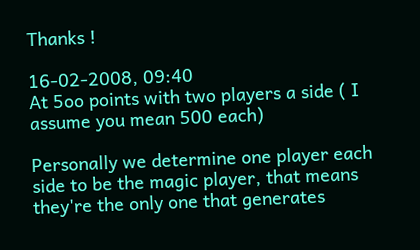Thanks !

16-02-2008, 09:40
At 5oo points with two players a side ( I assume you mean 500 each)

Personally we determine one player each side to be the magic player, that means they're the only one that generates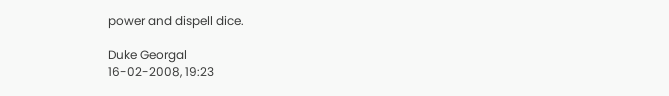power and dispell dice.

Duke Georgal
16-02-2008, 19:23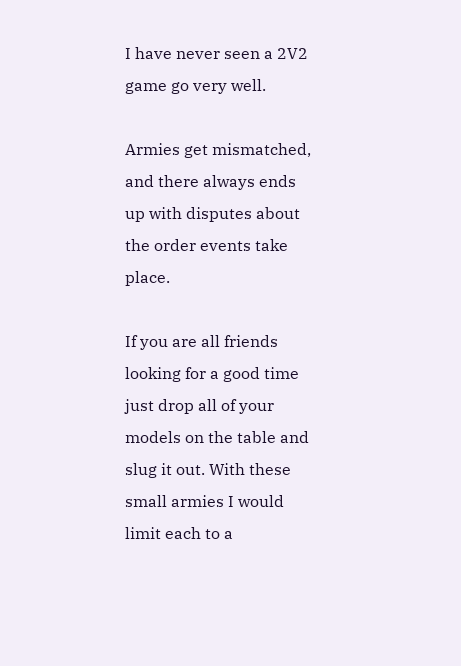I have never seen a 2V2 game go very well.

Armies get mismatched, and there always ends up with disputes about the order events take place.

If you are all friends looking for a good time just drop all of your models on the table and slug it out. With these small armies I would limit each to a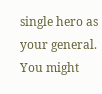single hero as your general. You might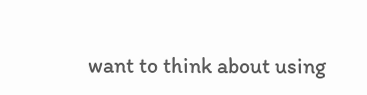want to think about using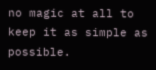no magic at all to keep it as simple as possible.